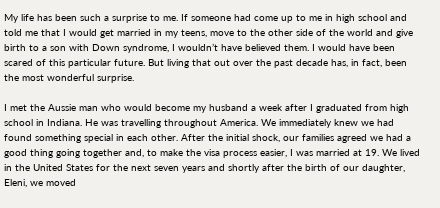My life has been such a surprise to me. If someone had come up to me in high school and told me that I would get married in my teens, move to the other side of the world and give birth to a son with Down syndrome, I wouldn’t have believed them. I would have been scared of this particular future. But living that out over the past decade has, in fact, been the most wonderful surprise.

I met the Aussie man who would become my husband a week after I graduated from high school in Indiana. He was travelling throughout America. We immediately knew we had found something special in each other. After the initial shock, our families agreed we had a good thing going together and, to make the visa process easier, I was married at 19. We lived in the United States for the next seven years and shortly after the birth of our daughter, Eleni, we moved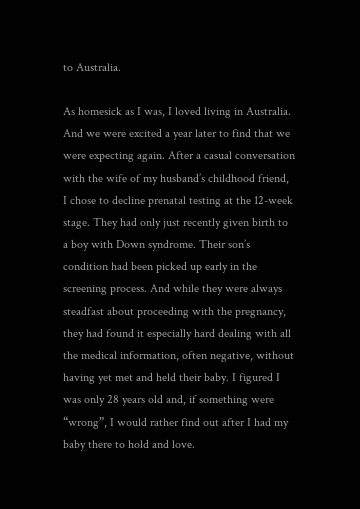to Australia.

As homesick as I was, I loved living in Australia. And we were excited a year later to find that we were expecting again. After a casual conversation with the wife of my husband’s childhood friend, I chose to decline prenatal testing at the 12-week stage. They had only just recently given birth to a boy with Down syndrome. Their son’s condition had been picked up early in the screening process. And while they were always steadfast about proceeding with the pregnancy, they had found it especially hard dealing with all the medical information, often negative, without having yet met and held their baby. I figured I was only 28 years old and, if something were “wrong”, I would rather find out after I had my baby there to hold and love.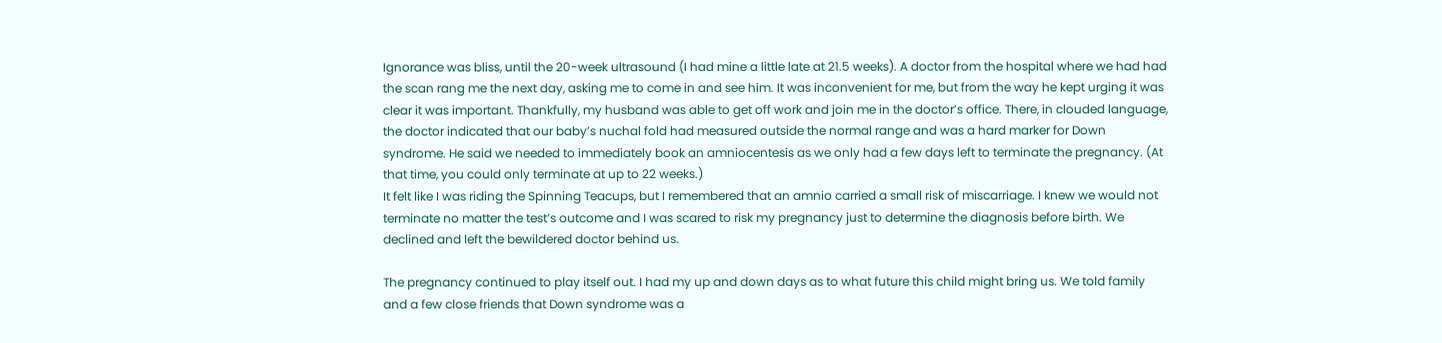Ignorance was bliss, until the 20-week ultrasound (I had mine a little late at 21.5 weeks). A doctor from the hospital where we had had the scan rang me the next day, asking me to come in and see him. It was inconvenient for me, but from the way he kept urging it was clear it was important. Thankfully, my husband was able to get off work and join me in the doctor’s office. There, in clouded language, the doctor indicated that our baby’s nuchal fold had measured outside the normal range and was a hard marker for Down syndrome. He said we needed to immediately book an amniocentesis as we only had a few days left to terminate the pregnancy. (At that time, you could only terminate at up to 22 weeks.)
It felt like I was riding the Spinning Teacups, but I remembered that an amnio carried a small risk of miscarriage. I knew we would not terminate no matter the test’s outcome and I was scared to risk my pregnancy just to determine the diagnosis before birth. We declined and left the bewildered doctor behind us.

The pregnancy continued to play itself out. I had my up and down days as to what future this child might bring us. We told family and a few close friends that Down syndrome was a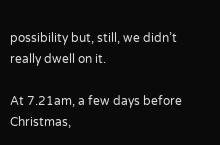possibility but, still, we didn’t really dwell on it.

At 7.21am, a few days before Christmas,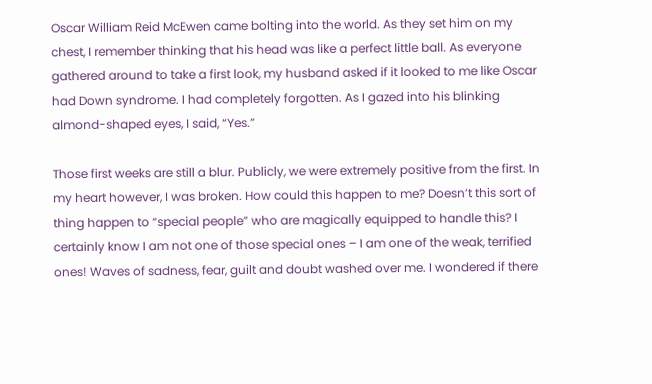Oscar William Reid McEwen came bolting into the world. As they set him on my chest, I remember thinking that his head was like a perfect little ball. As everyone gathered around to take a first look, my husband asked if it looked to me like Oscar had Down syndrome. I had completely forgotten. As I gazed into his blinking almond-shaped eyes, I said, “Yes.”

Those first weeks are still a blur. Publicly, we were extremely positive from the first. In my heart however, I was broken. How could this happen to me? Doesn’t this sort of thing happen to “special people” who are magically equipped to handle this? I certainly know I am not one of those special ones – I am one of the weak, terrified ones! Waves of sadness, fear, guilt and doubt washed over me. I wondered if there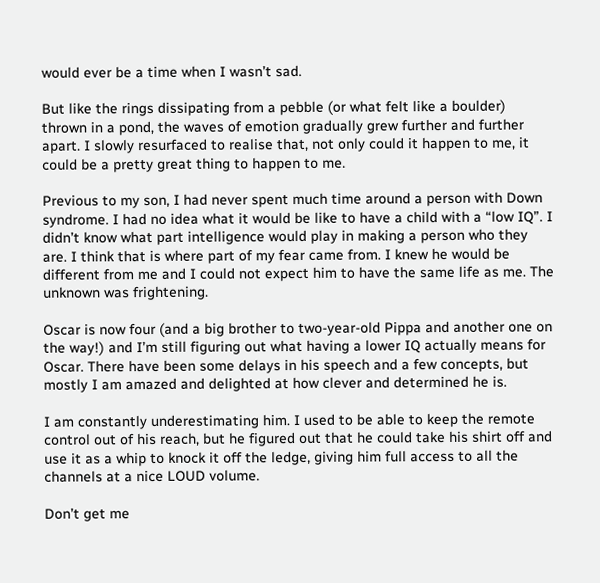would ever be a time when I wasn’t sad.

But like the rings dissipating from a pebble (or what felt like a boulder) thrown in a pond, the waves of emotion gradually grew further and further apart. I slowly resurfaced to realise that, not only could it happen to me, it could be a pretty great thing to happen to me.

Previous to my son, I had never spent much time around a person with Down syndrome. I had no idea what it would be like to have a child with a “low IQ”. I didn’t know what part intelligence would play in making a person who they are. I think that is where part of my fear came from. I knew he would be different from me and I could not expect him to have the same life as me. The unknown was frightening.

Oscar is now four (and a big brother to two-year-old Pippa and another one on the way!) and I’m still figuring out what having a lower IQ actually means for Oscar. There have been some delays in his speech and a few concepts, but mostly I am amazed and delighted at how clever and determined he is.

I am constantly underestimating him. I used to be able to keep the remote control out of his reach, but he figured out that he could take his shirt off and use it as a whip to knock it off the ledge, giving him full access to all the channels at a nice LOUD volume.

Don’t get me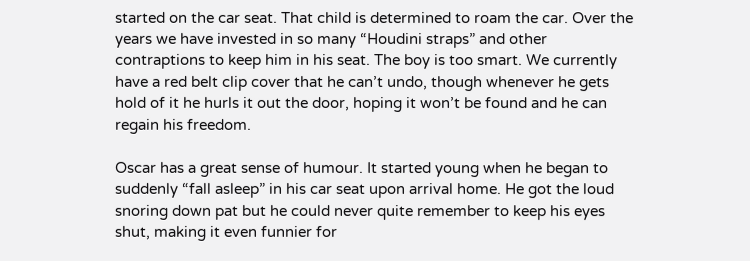started on the car seat. That child is determined to roam the car. Over the years we have invested in so many “Houdini straps” and other contraptions to keep him in his seat. The boy is too smart. We currently have a red belt clip cover that he can’t undo, though whenever he gets hold of it he hurls it out the door, hoping it won’t be found and he can regain his freedom.

Oscar has a great sense of humour. It started young when he began to suddenly “fall asleep” in his car seat upon arrival home. He got the loud snoring down pat but he could never quite remember to keep his eyes shut, making it even funnier for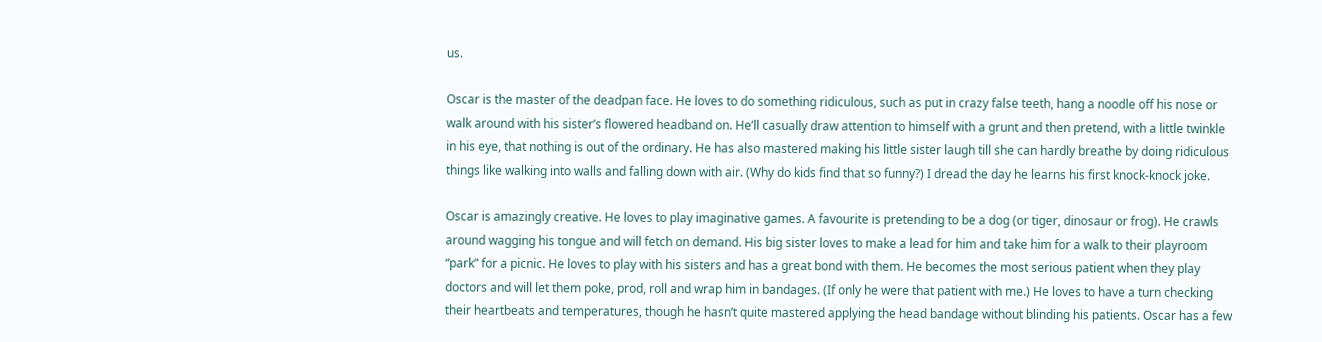us.

Oscar is the master of the deadpan face. He loves to do something ridiculous, such as put in crazy false teeth, hang a noodle off his nose or walk around with his sister’s flowered headband on. He’ll casually draw attention to himself with a grunt and then pretend, with a little twinkle in his eye, that nothing is out of the ordinary. He has also mastered making his little sister laugh till she can hardly breathe by doing ridiculous things like walking into walls and falling down with air. (Why do kids find that so funny?) I dread the day he learns his first knock-knock joke.

Oscar is amazingly creative. He loves to play imaginative games. A favourite is pretending to be a dog (or tiger, dinosaur or frog). He crawls around wagging his tongue and will fetch on demand. His big sister loves to make a lead for him and take him for a walk to their playroom “park” for a picnic. He loves to play with his sisters and has a great bond with them. He becomes the most serious patient when they play doctors and will let them poke, prod, roll and wrap him in bandages. (If only he were that patient with me.) He loves to have a turn checking their heartbeats and temperatures, though he hasn’t quite mastered applying the head bandage without blinding his patients. Oscar has a few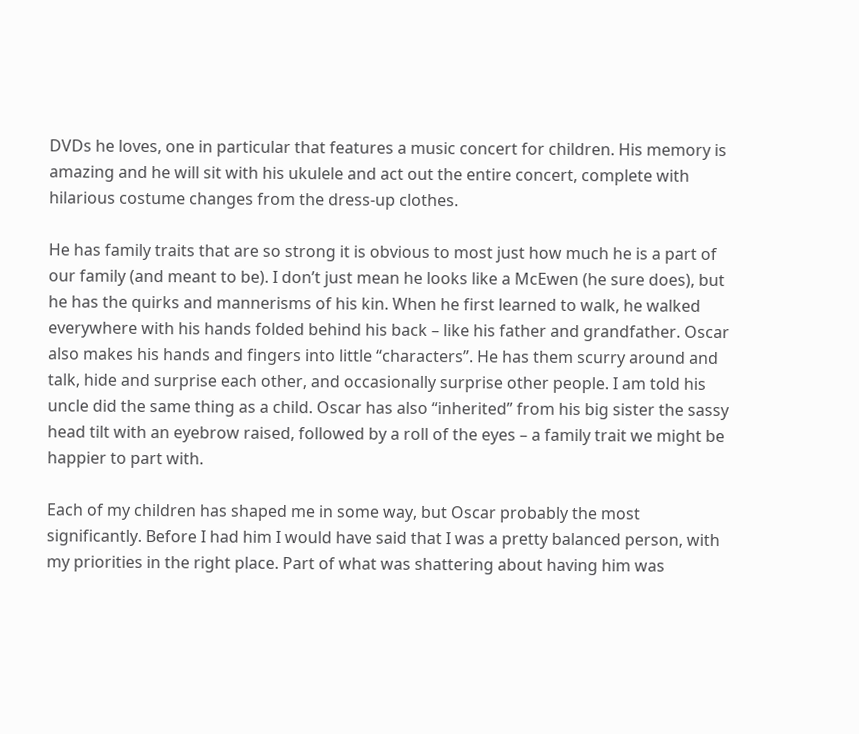DVDs he loves, one in particular that features a music concert for children. His memory is amazing and he will sit with his ukulele and act out the entire concert, complete with hilarious costume changes from the dress-up clothes.

He has family traits that are so strong it is obvious to most just how much he is a part of our family (and meant to be). I don’t just mean he looks like a McEwen (he sure does), but he has the quirks and mannerisms of his kin. When he first learned to walk, he walked everywhere with his hands folded behind his back – like his father and grandfather. Oscar also makes his hands and fingers into little “characters”. He has them scurry around and talk, hide and surprise each other, and occasionally surprise other people. I am told his uncle did the same thing as a child. Oscar has also “inherited” from his big sister the sassy head tilt with an eyebrow raised, followed by a roll of the eyes – a family trait we might be happier to part with.

Each of my children has shaped me in some way, but Oscar probably the most significantly. Before I had him I would have said that I was a pretty balanced person, with my priorities in the right place. Part of what was shattering about having him was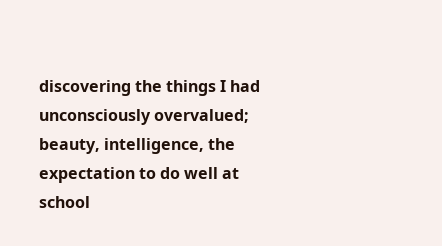discovering the things I had unconsciously overvalued; beauty, intelligence, the expectation to do well at school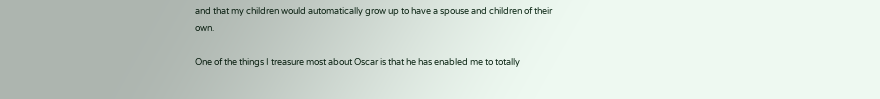and that my children would automatically grow up to have a spouse and children of their own.

One of the things I treasure most about Oscar is that he has enabled me to totally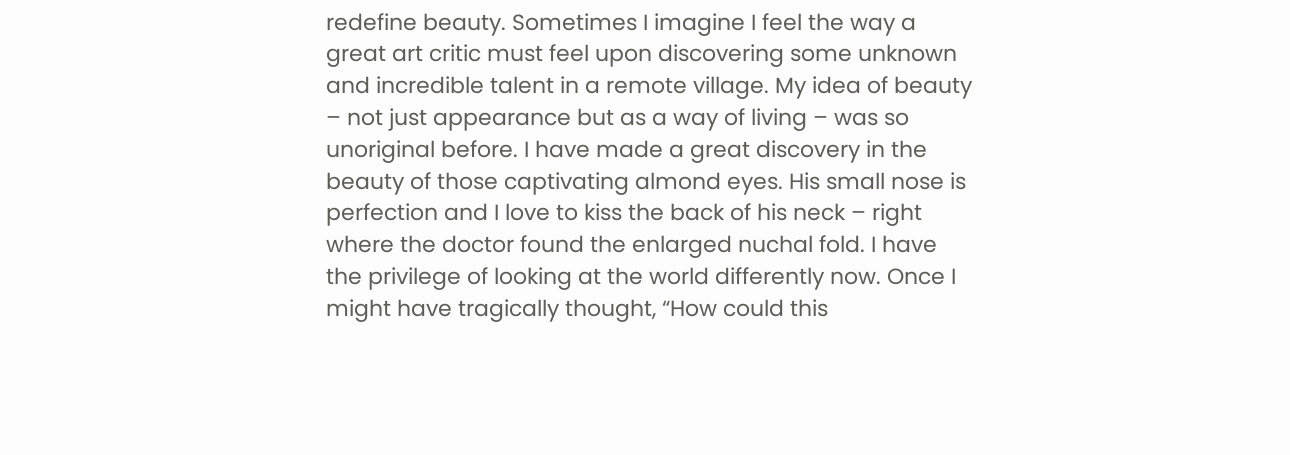redefine beauty. Sometimes I imagine I feel the way a great art critic must feel upon discovering some unknown and incredible talent in a remote village. My idea of beauty – not just appearance but as a way of living – was so unoriginal before. I have made a great discovery in the beauty of those captivating almond eyes. His small nose is perfection and I love to kiss the back of his neck – right where the doctor found the enlarged nuchal fold. I have the privilege of looking at the world differently now. Once I might have tragically thought, “How could this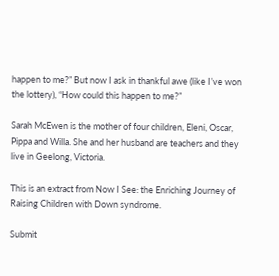happen to me?” But now I ask in thankful awe (like I’ve won the lottery), “How could this happen to me?”

Sarah McEwen is the mother of four children, Eleni, Oscar, Pippa and Willa. She and her husband are teachers and they live in Geelong, Victoria.

This is an extract from Now I See: the Enriching Journey of Raising Children with Down syndrome.

Submit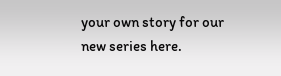your own story for our new series here.